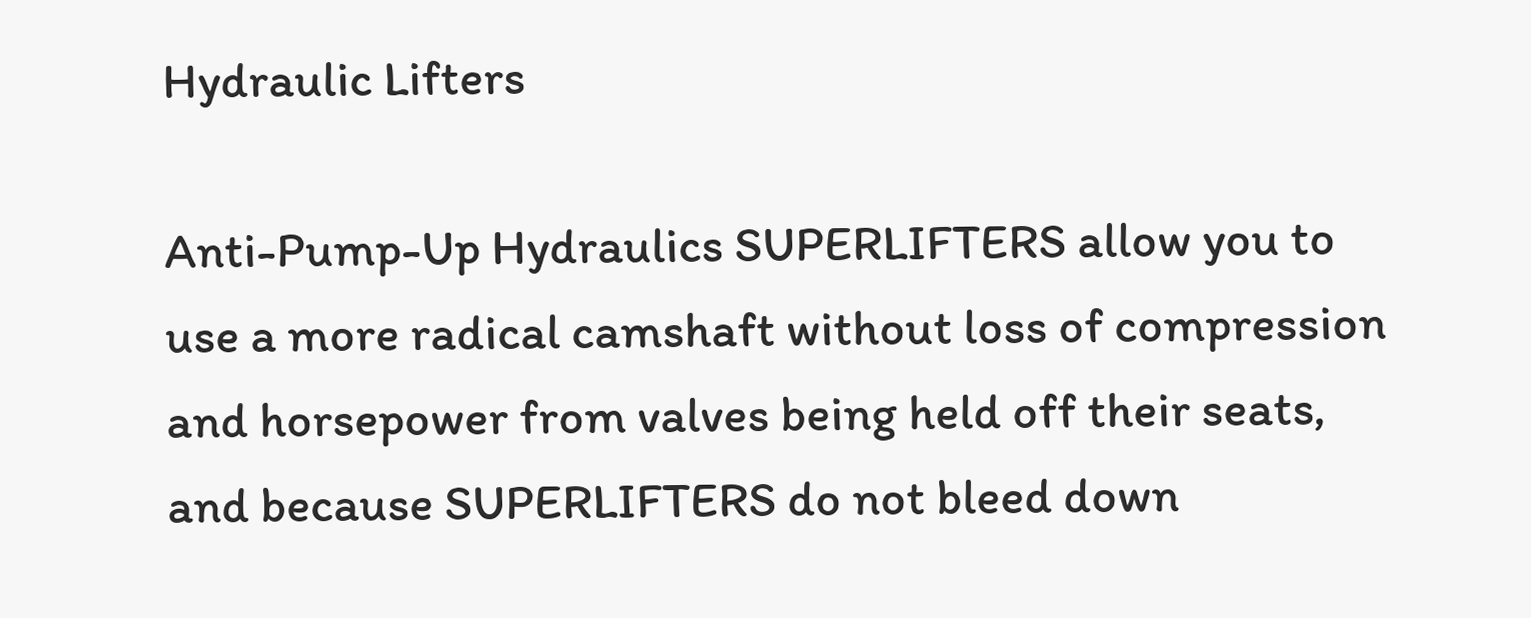Hydraulic Lifters

Anti-Pump-Up Hydraulics SUPERLIFTERS allow you to use a more radical camshaft without loss of compression and horsepower from valves being held off their seats, and because SUPERLIFTERS do not bleed down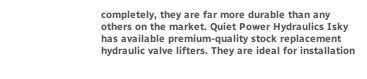completely, they are far more durable than any others on the market. Quiet Power Hydraulics Isky has available premium-quality stock replacement hydraulic valve lifters. They are ideal for installation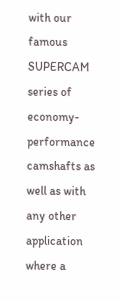with our famous SUPERCAM series of economy-performance camshafts as well as with any other application where a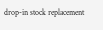drop-in stock replacement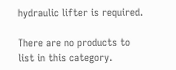hydraulic lifter is required.

There are no products to list in this category.